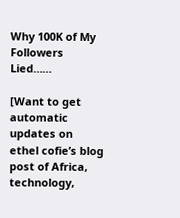Why 100K of My Followers Lied……

[Want to get automatic updates on ethel cofie’s blog post of Africa, technology,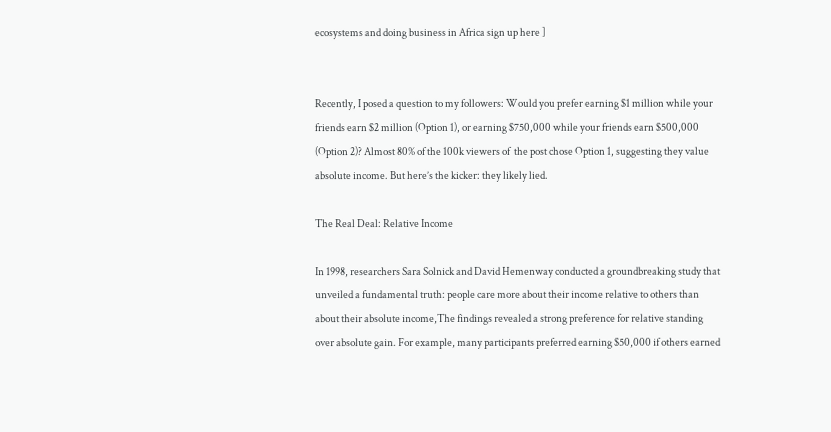ecosystems and doing business in Africa sign up here ]


Recently, I posed a question to my followers: Would you prefer earning $1 million while your friends earn $2 million (Option 1), or earning $750,000 while your friends earn $500,000 (Option 2)? Almost 80% of the 100k viewers of  the post chose Option 1, suggesting they value absolute income. But here’s the kicker: they likely lied.

The Real Deal: Relative Income

In 1998, researchers Sara Solnick and David Hemenway conducted a groundbreaking study that unveiled a fundamental truth: people care more about their income relative to others than about their absolute income,The findings revealed a strong preference for relative standing over absolute gain. For example, many participants preferred earning $50,000 if others earned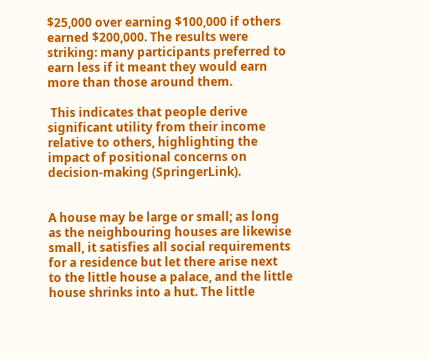$25,000 over earning $100,000 if others earned $200,000. The results were striking: many participants preferred to earn less if it meant they would earn more than those around them.

 This indicates that people derive significant utility from their income relative to others, highlighting the impact of positional concerns on decision-making (SpringerLink).


A house may be large or small; as long as the neighbouring houses are likewise small, it satisfies all social requirements for a residence but let there arise next to the little house a palace, and the little house shrinks into a hut. The little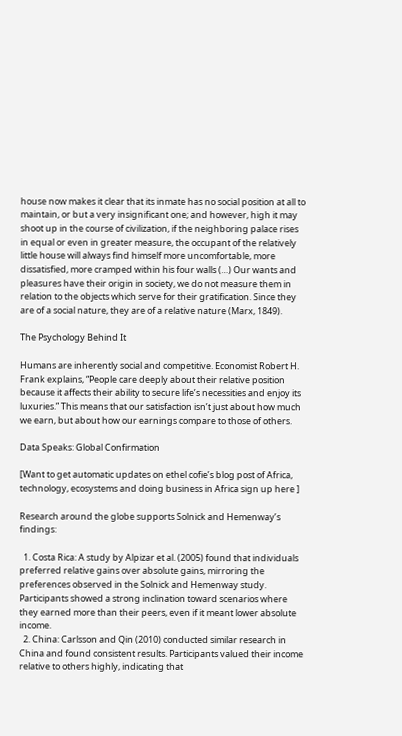house now makes it clear that its inmate has no social position at all to maintain, or but a very insignificant one; and however, high it may shoot up in the course of civilization, if the neighboring palace rises in equal or even in greater measure, the occupant of the relatively little house will always find himself more uncomfortable, more dissatisfied, more cramped within his four walls (…) Our wants and pleasures have their origin in society, we do not measure them in relation to the objects which serve for their gratification. Since they are of a social nature, they are of a relative nature (Marx, 1849).

The Psychology Behind It

Humans are inherently social and competitive. Economist Robert H. Frank explains, “People care deeply about their relative position because it affects their ability to secure life’s necessities and enjoy its luxuries.” This means that our satisfaction isn’t just about how much we earn, but about how our earnings compare to those of others.

Data Speaks: Global Confirmation

[Want to get automatic updates on ethel cofie’s blog post of Africa, technology, ecosystems and doing business in Africa sign up here ]

Research around the globe supports Solnick and Hemenway’s findings:

  1. Costa Rica: A study by Alpizar et al. (2005) found that individuals preferred relative gains over absolute gains, mirroring the preferences observed in the Solnick and Hemenway study. Participants showed a strong inclination toward scenarios where they earned more than their peers, even if it meant lower absolute income.
  2. China: Carlsson and Qin (2010) conducted similar research in China and found consistent results. Participants valued their income relative to others highly, indicating that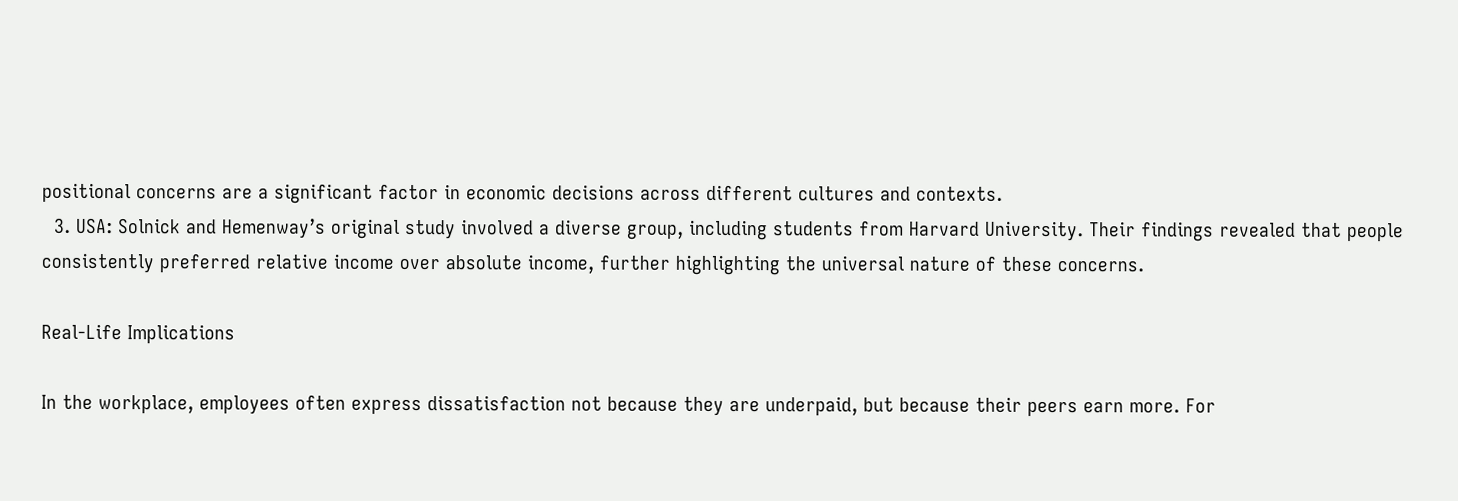positional concerns are a significant factor in economic decisions across different cultures and contexts.
  3. USA: Solnick and Hemenway’s original study involved a diverse group, including students from Harvard University. Their findings revealed that people consistently preferred relative income over absolute income, further highlighting the universal nature of these concerns.

Real-Life Implications

In the workplace, employees often express dissatisfaction not because they are underpaid, but because their peers earn more. For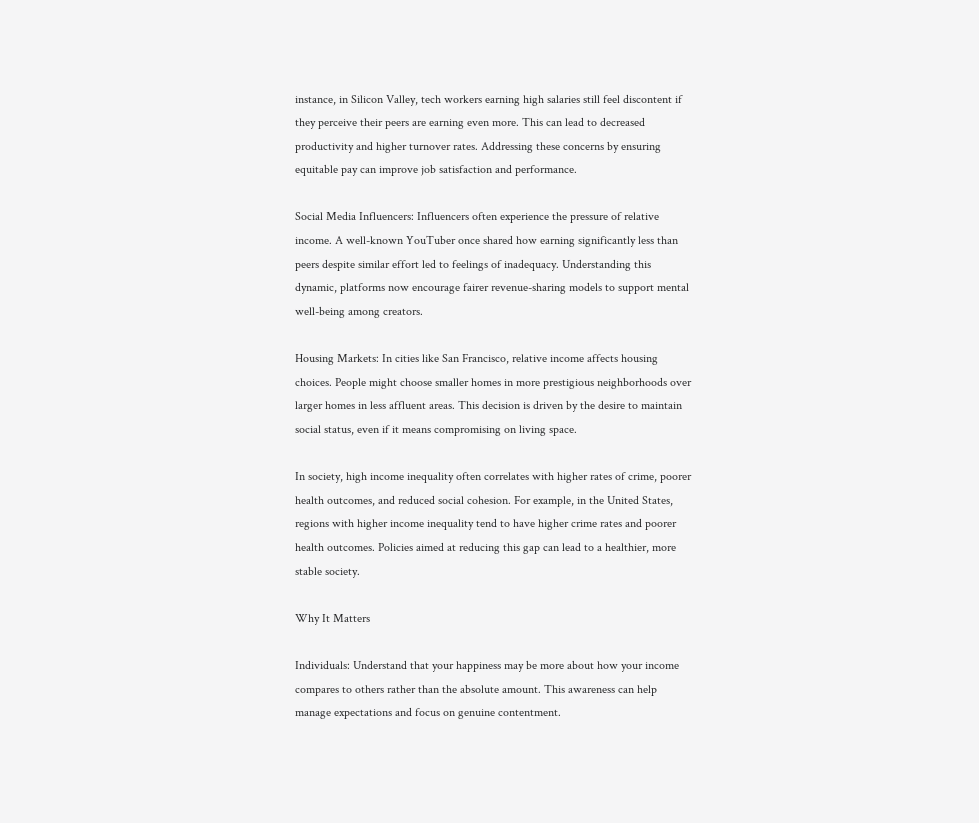instance, in Silicon Valley, tech workers earning high salaries still feel discontent if they perceive their peers are earning even more. This can lead to decreased productivity and higher turnover rates. Addressing these concerns by ensuring equitable pay can improve job satisfaction and performance.

Social Media Influencers: Influencers often experience the pressure of relative income. A well-known YouTuber once shared how earning significantly less than peers despite similar effort led to feelings of inadequacy. Understanding this dynamic, platforms now encourage fairer revenue-sharing models to support mental well-being among creators.

Housing Markets: In cities like San Francisco, relative income affects housing choices. People might choose smaller homes in more prestigious neighborhoods over larger homes in less affluent areas. This decision is driven by the desire to maintain social status, even if it means compromising on living space.

In society, high income inequality often correlates with higher rates of crime, poorer health outcomes, and reduced social cohesion. For example, in the United States, regions with higher income inequality tend to have higher crime rates and poorer health outcomes. Policies aimed at reducing this gap can lead to a healthier, more stable society.

Why It Matters

Individuals: Understand that your happiness may be more about how your income compares to others rather than the absolute amount. This awareness can help manage expectations and focus on genuine contentment.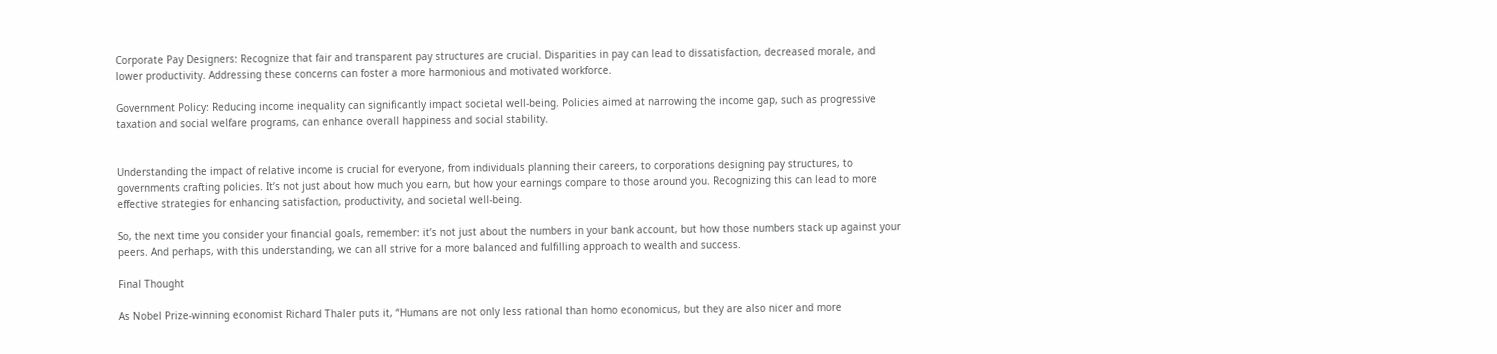Corporate Pay Designers: Recognize that fair and transparent pay structures are crucial. Disparities in pay can lead to dissatisfaction, decreased morale, and lower productivity. Addressing these concerns can foster a more harmonious and motivated workforce.

Government Policy: Reducing income inequality can significantly impact societal well-being. Policies aimed at narrowing the income gap, such as progressive taxation and social welfare programs, can enhance overall happiness and social stability.


Understanding the impact of relative income is crucial for everyone, from individuals planning their careers, to corporations designing pay structures, to governments crafting policies. It’s not just about how much you earn, but how your earnings compare to those around you. Recognizing this can lead to more effective strategies for enhancing satisfaction, productivity, and societal well-being.

So, the next time you consider your financial goals, remember: it’s not just about the numbers in your bank account, but how those numbers stack up against your peers. And perhaps, with this understanding, we can all strive for a more balanced and fulfilling approach to wealth and success.

Final Thought

As Nobel Prize-winning economist Richard Thaler puts it, “Humans are not only less rational than homo economicus, but they are also nicer and more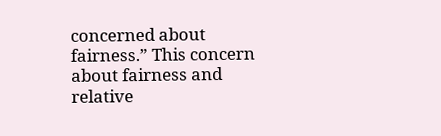concerned about fairness.” This concern about fairness and relative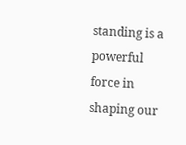standing is a powerful force in shaping our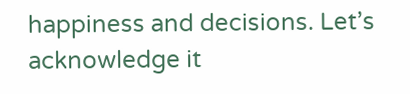happiness and decisions. Let’s acknowledge it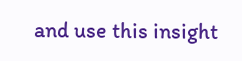and use this insight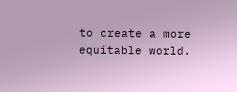to create a more equitable world.